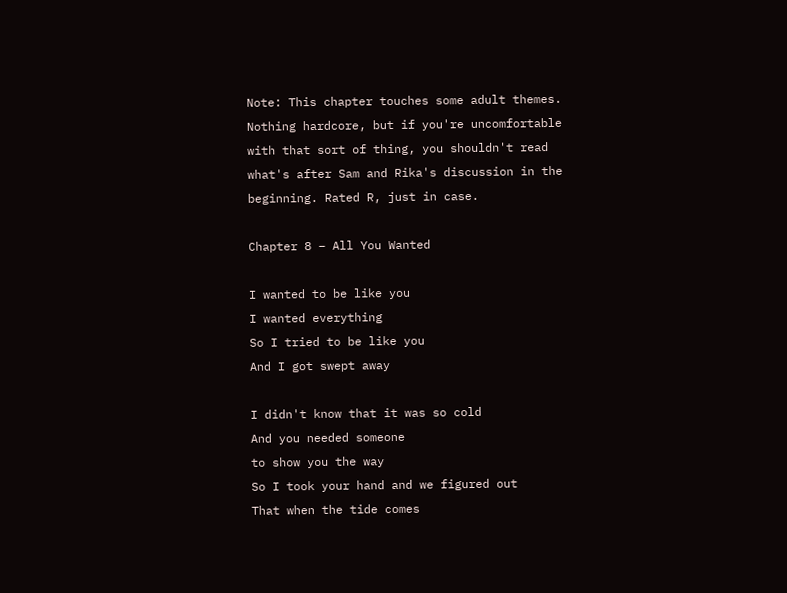Note: This chapter touches some adult themes. Nothing hardcore, but if you're uncomfortable with that sort of thing, you shouldn't read what's after Sam and Rika's discussion in the beginning. Rated R, just in case.

Chapter 8 – All You Wanted

I wanted to be like you
I wanted everything
So I tried to be like you
And I got swept away

I didn't know that it was so cold
And you needed someone
to show you the way
So I took your hand and we figured out
That when the tide comes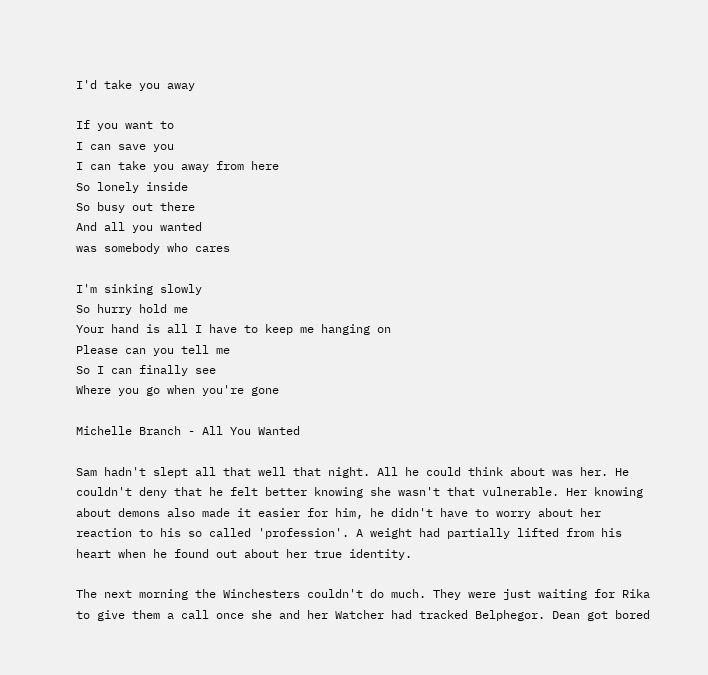I'd take you away

If you want to
I can save you
I can take you away from here
So lonely inside
So busy out there
And all you wanted
was somebody who cares

I'm sinking slowly
So hurry hold me
Your hand is all I have to keep me hanging on
Please can you tell me
So I can finally see
Where you go when you're gone

Michelle Branch - All You Wanted

Sam hadn't slept all that well that night. All he could think about was her. He couldn't deny that he felt better knowing she wasn't that vulnerable. Her knowing about demons also made it easier for him, he didn't have to worry about her reaction to his so called 'profession'. A weight had partially lifted from his heart when he found out about her true identity.

The next morning the Winchesters couldn't do much. They were just waiting for Rika to give them a call once she and her Watcher had tracked Belphegor. Dean got bored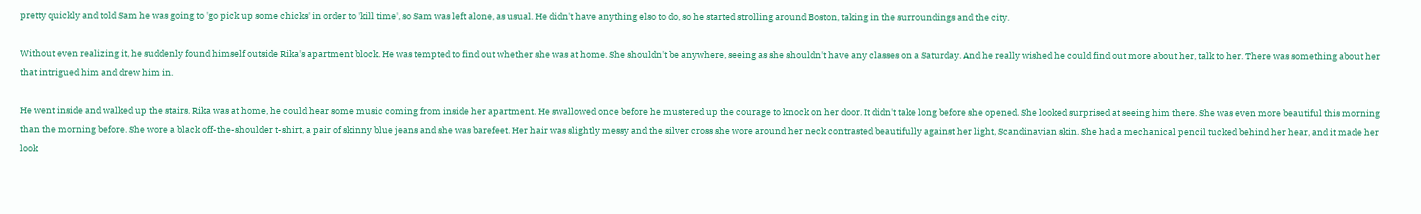pretty quickly and told Sam he was going to 'go pick up some chicks' in order to 'kill time', so Sam was left alone, as usual. He didn't have anything elso to do, so he started strolling around Boston, taking in the surroundings and the city.

Without even realizing it, he suddenly found himself outside Rika's apartment block. He was tempted to find out whether she was at home. She shouldn't be anywhere, seeing as she shouldn't have any classes on a Saturday. And he really wished he could find out more about her, talk to her. There was something about her that intrigued him and drew him in.

He went inside and walked up the stairs. Rika was at home, he could hear some music coming from inside her apartment. He swallowed once before he mustered up the courage to knock on her door. It didn't take long before she opened. She looked surprised at seeing him there. She was even more beautiful this morning than the morning before. She wore a black off-the-shoulder t-shirt, a pair of skinny blue jeans and she was barefeet. Her hair was slightly messy and the silver cross she wore around her neck contrasted beautifully against her light, Scandinavian skin. She had a mechanical pencil tucked behind her hear, and it made her look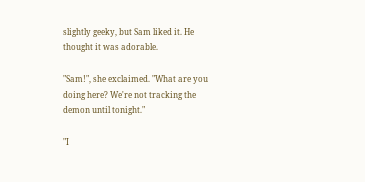slightly geeky, but Sam liked it. He thought it was adorable.

"Sam!", she exclaimed. "What are you doing here? We're not tracking the demon until tonight."

"I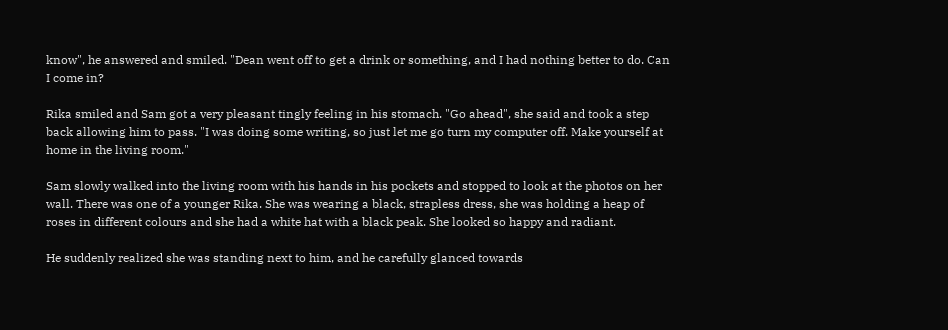know", he answered and smiled. "Dean went off to get a drink or something, and I had nothing better to do. Can I come in?

Rika smiled and Sam got a very pleasant tingly feeling in his stomach. "Go ahead", she said and took a step back allowing him to pass. "I was doing some writing, so just let me go turn my computer off. Make yourself at home in the living room."

Sam slowly walked into the living room with his hands in his pockets and stopped to look at the photos on her wall. There was one of a younger Rika. She was wearing a black, strapless dress, she was holding a heap of roses in different colours and she had a white hat with a black peak. She looked so happy and radiant.

He suddenly realized she was standing next to him, and he carefully glanced towards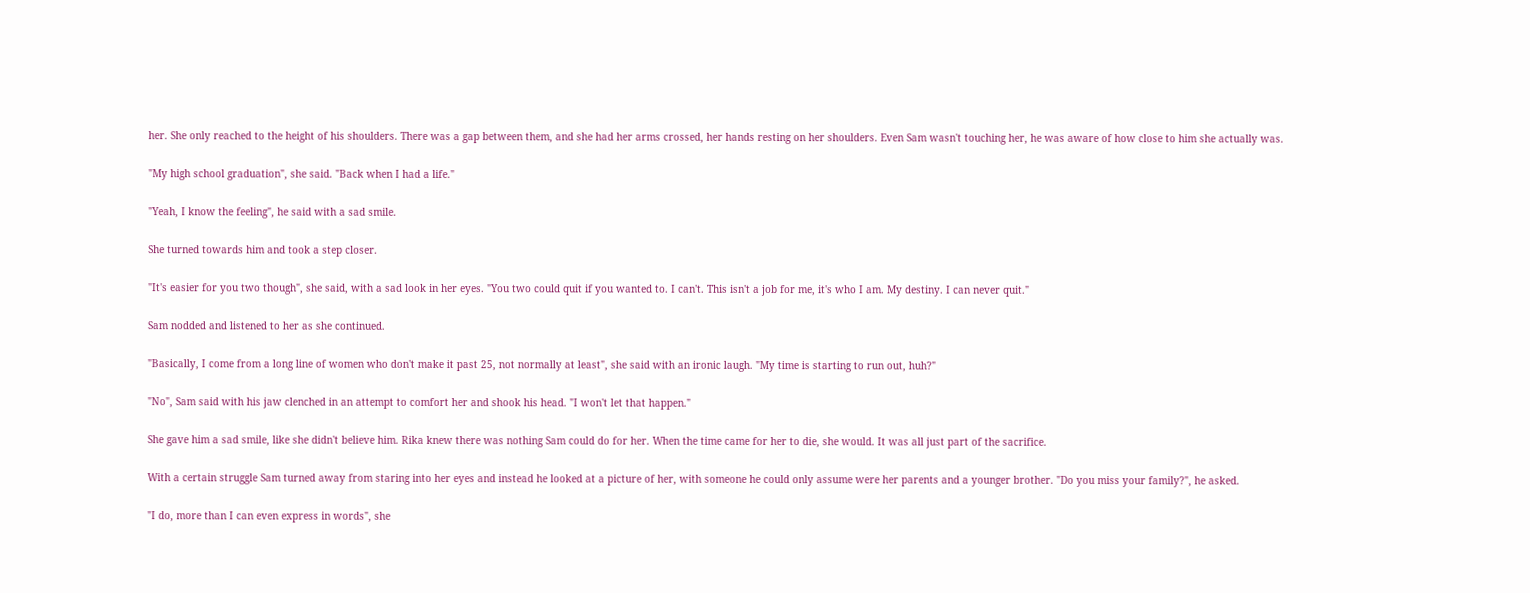her. She only reached to the height of his shoulders. There was a gap between them, and she had her arms crossed, her hands resting on her shoulders. Even Sam wasn't touching her, he was aware of how close to him she actually was.

"My high school graduation", she said. "Back when I had a life."

"Yeah, I know the feeling", he said with a sad smile.

She turned towards him and took a step closer.

"It's easier for you two though", she said, with a sad look in her eyes. "You two could quit if you wanted to. I can't. This isn't a job for me, it's who I am. My destiny. I can never quit."

Sam nodded and listened to her as she continued.

"Basically, I come from a long line of women who don't make it past 25, not normally at least", she said with an ironic laugh. "My time is starting to run out, huh?"

"No", Sam said with his jaw clenched in an attempt to comfort her and shook his head. "I won't let that happen."

She gave him a sad smile, like she didn't believe him. Rika knew there was nothing Sam could do for her. When the time came for her to die, she would. It was all just part of the sacrifice.

With a certain struggle Sam turned away from staring into her eyes and instead he looked at a picture of her, with someone he could only assume were her parents and a younger brother. "Do you miss your family?", he asked.

"I do, more than I can even express in words", she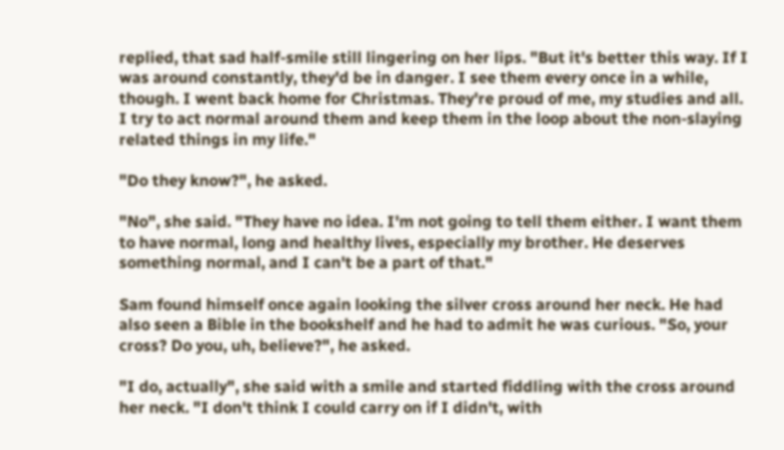replied, that sad half-smile still lingering on her lips. "But it's better this way. If I was around constantly, they'd be in danger. I see them every once in a while, though. I went back home for Christmas. They're proud of me, my studies and all. I try to act normal around them and keep them in the loop about the non-slaying related things in my life."

"Do they know?", he asked.

"No", she said. "They have no idea. I'm not going to tell them either. I want them to have normal, long and healthy lives, especially my brother. He deserves something normal, and I can't be a part of that."

Sam found himself once again looking the silver cross around her neck. He had also seen a Bible in the bookshelf and he had to admit he was curious. "So, your cross? Do you, uh, believe?", he asked.

"I do, actually", she said with a smile and started fiddling with the cross around her neck. "I don't think I could carry on if I didn't, with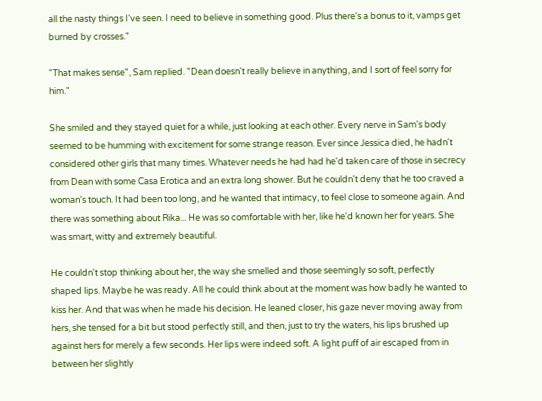all the nasty things I've seen. I need to believe in something good. Plus there's a bonus to it, vamps get burned by crosses."

"That makes sense", Sam replied. "Dean doesn't really believe in anything, and I sort of feel sorry for him."

She smiled and they stayed quiet for a while, just looking at each other. Every nerve in Sam's body seemed to be humming with excitement for some strange reason. Ever since Jessica died, he hadn't considered other girls that many times. Whatever needs he had had he'd taken care of those in secrecy from Dean with some Casa Erotica and an extra long shower. But he couldn't deny that he too craved a woman's touch. It had been too long, and he wanted that intimacy, to feel close to someone again. And there was something about Rika... He was so comfortable with her, like he'd known her for years. She was smart, witty and extremely beautiful.

He couldn't stop thinking about her, the way she smelled and those seemingly so soft, perfectly shaped lips. Maybe he was ready. All he could think about at the moment was how badly he wanted to kiss her. And that was when he made his decision. He leaned closer, his gaze never moving away from hers, she tensed for a bit but stood perfectly still, and then, just to try the waters, his lips brushed up against hers for merely a few seconds. Her lips were indeed soft. A light puff of air escaped from in between her slightly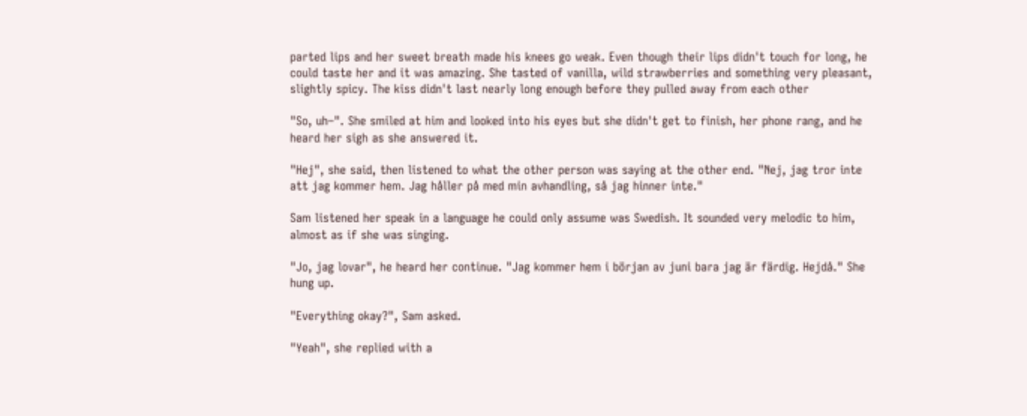parted lips and her sweet breath made his knees go weak. Even though their lips didn't touch for long, he could taste her and it was amazing. She tasted of vanilla, wild strawberries and something very pleasant, slightly spicy. The kiss didn't last nearly long enough before they pulled away from each other

"So, uh–". She smiled at him and looked into his eyes but she didn't get to finish, her phone rang, and he heard her sigh as she answered it.

"Hej", she said, then listened to what the other person was saying at the other end. "Nej, jag tror inte att jag kommer hem. Jag håller på med min avhandling, så jag hinner inte."

Sam listened her speak in a language he could only assume was Swedish. It sounded very melodic to him, almost as if she was singing.

"Jo, jag lovar", he heard her continue. "Jag kommer hem i början av juni bara jag är färdig. Hejdå." She hung up.

"Everything okay?", Sam asked.

"Yeah", she replied with a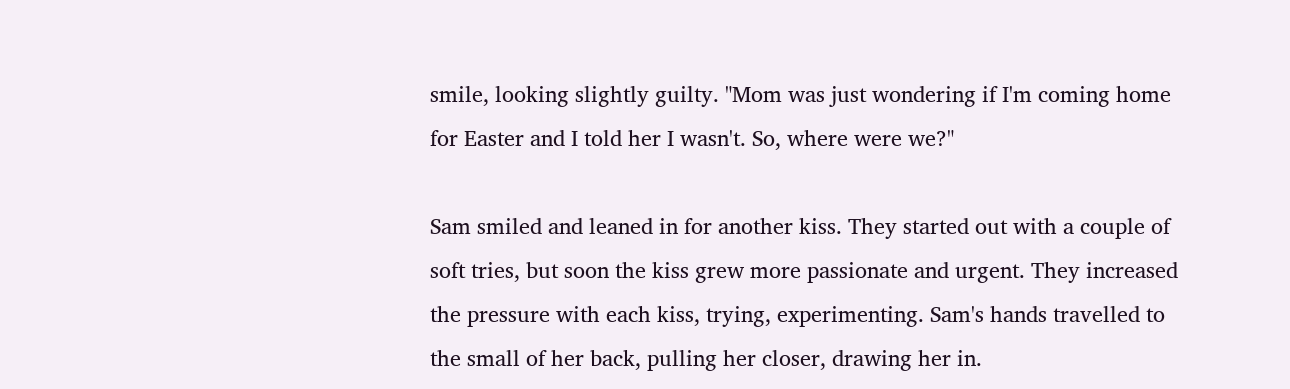smile, looking slightly guilty. "Mom was just wondering if I'm coming home for Easter and I told her I wasn't. So, where were we?"

Sam smiled and leaned in for another kiss. They started out with a couple of soft tries, but soon the kiss grew more passionate and urgent. They increased the pressure with each kiss, trying, experimenting. Sam's hands travelled to the small of her back, pulling her closer, drawing her in.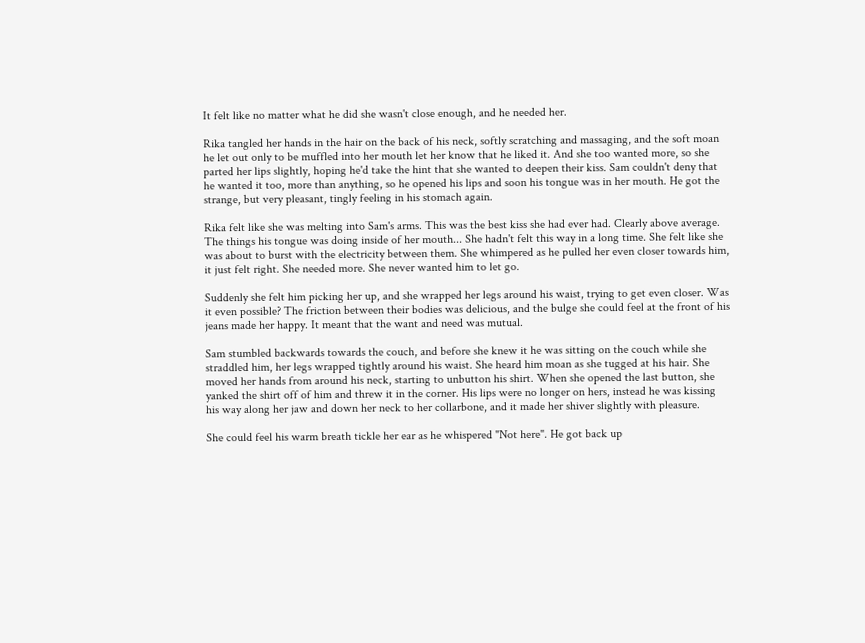It felt like no matter what he did she wasn't close enough, and he needed her.

Rika tangled her hands in the hair on the back of his neck, softly scratching and massaging, and the soft moan he let out only to be muffled into her mouth let her know that he liked it. And she too wanted more, so she parted her lips slightly, hoping he'd take the hint that she wanted to deepen their kiss. Sam couldn't deny that he wanted it too, more than anything, so he opened his lips and soon his tongue was in her mouth. He got the strange, but very pleasant, tingly feeling in his stomach again.

Rika felt like she was melting into Sam's arms. This was the best kiss she had ever had. Clearly above average. The things his tongue was doing inside of her mouth... She hadn't felt this way in a long time. She felt like she was about to burst with the electricity between them. She whimpered as he pulled her even closer towards him, it just felt right. She needed more. She never wanted him to let go.

Suddenly she felt him picking her up, and she wrapped her legs around his waist, trying to get even closer. Was it even possible? The friction between their bodies was delicious, and the bulge she could feel at the front of his jeans made her happy. It meant that the want and need was mutual.

Sam stumbled backwards towards the couch, and before she knew it he was sitting on the couch while she straddled him, her legs wrapped tightly around his waist. She heard him moan as she tugged at his hair. She moved her hands from around his neck, starting to unbutton his shirt. When she opened the last button, she yanked the shirt off of him and threw it in the corner. His lips were no longer on hers, instead he was kissing his way along her jaw and down her neck to her collarbone, and it made her shiver slightly with pleasure.

She could feel his warm breath tickle her ear as he whispered "Not here". He got back up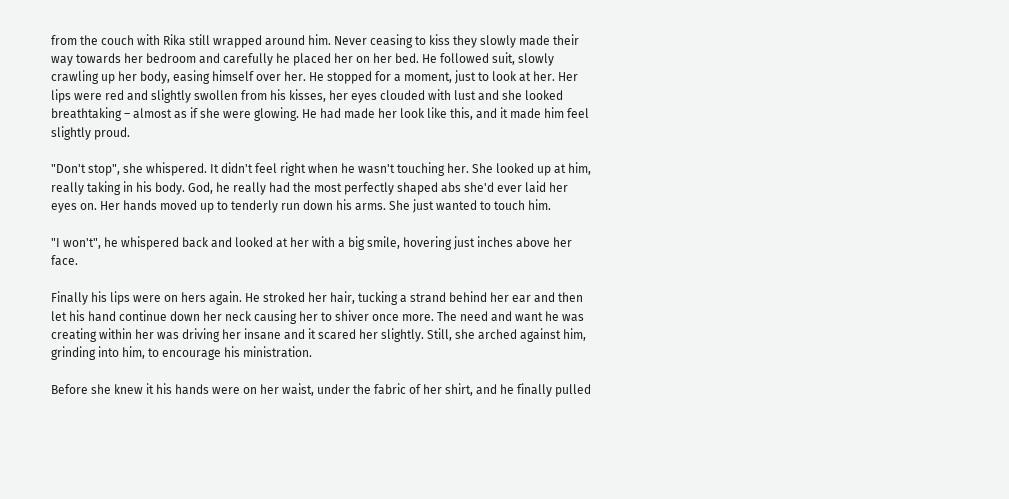from the couch with Rika still wrapped around him. Never ceasing to kiss they slowly made their way towards her bedroom and carefully he placed her on her bed. He followed suit, slowly crawling up her body, easing himself over her. He stopped for a moment, just to look at her. Her lips were red and slightly swollen from his kisses, her eyes clouded with lust and she looked breathtaking – almost as if she were glowing. He had made her look like this, and it made him feel slightly proud.

"Don't stop", she whispered. It didn't feel right when he wasn't touching her. She looked up at him, really taking in his body. God, he really had the most perfectly shaped abs she'd ever laid her eyes on. Her hands moved up to tenderly run down his arms. She just wanted to touch him.

"I won't", he whispered back and looked at her with a big smile, hovering just inches above her face.

Finally his lips were on hers again. He stroked her hair, tucking a strand behind her ear and then let his hand continue down her neck causing her to shiver once more. The need and want he was creating within her was driving her insane and it scared her slightly. Still, she arched against him, grinding into him, to encourage his ministration.

Before she knew it his hands were on her waist, under the fabric of her shirt, and he finally pulled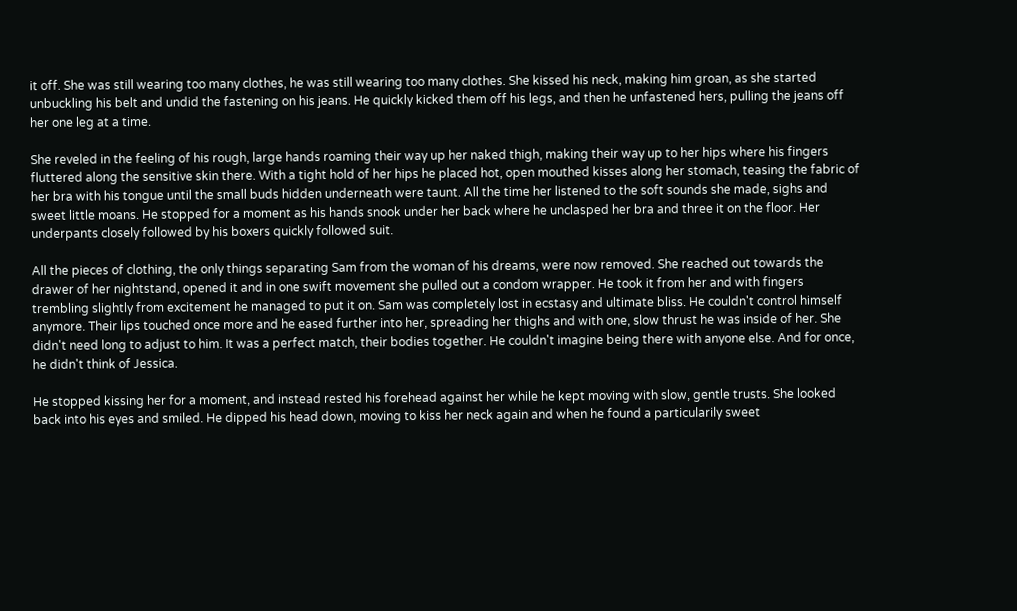it off. She was still wearing too many clothes, he was still wearing too many clothes. She kissed his neck, making him groan, as she started unbuckling his belt and undid the fastening on his jeans. He quickly kicked them off his legs, and then he unfastened hers, pulling the jeans off her one leg at a time.

She reveled in the feeling of his rough, large hands roaming their way up her naked thigh, making their way up to her hips where his fingers fluttered along the sensitive skin there. With a tight hold of her hips he placed hot, open mouthed kisses along her stomach, teasing the fabric of her bra with his tongue until the small buds hidden underneath were taunt. All the time her listened to the soft sounds she made, sighs and sweet little moans. He stopped for a moment as his hands snook under her back where he unclasped her bra and three it on the floor. Her underpants closely followed by his boxers quickly followed suit.

All the pieces of clothing, the only things separating Sam from the woman of his dreams, were now removed. She reached out towards the drawer of her nightstand, opened it and in one swift movement she pulled out a condom wrapper. He took it from her and with fingers trembling slightly from excitement he managed to put it on. Sam was completely lost in ecstasy and ultimate bliss. He couldn't control himself anymore. Their lips touched once more and he eased further into her, spreading her thighs and with one, slow thrust he was inside of her. She didn't need long to adjust to him. It was a perfect match, their bodies together. He couldn't imagine being there with anyone else. And for once, he didn't think of Jessica.

He stopped kissing her for a moment, and instead rested his forehead against her while he kept moving with slow, gentle trusts. She looked back into his eyes and smiled. He dipped his head down, moving to kiss her neck again and when he found a particularily sweet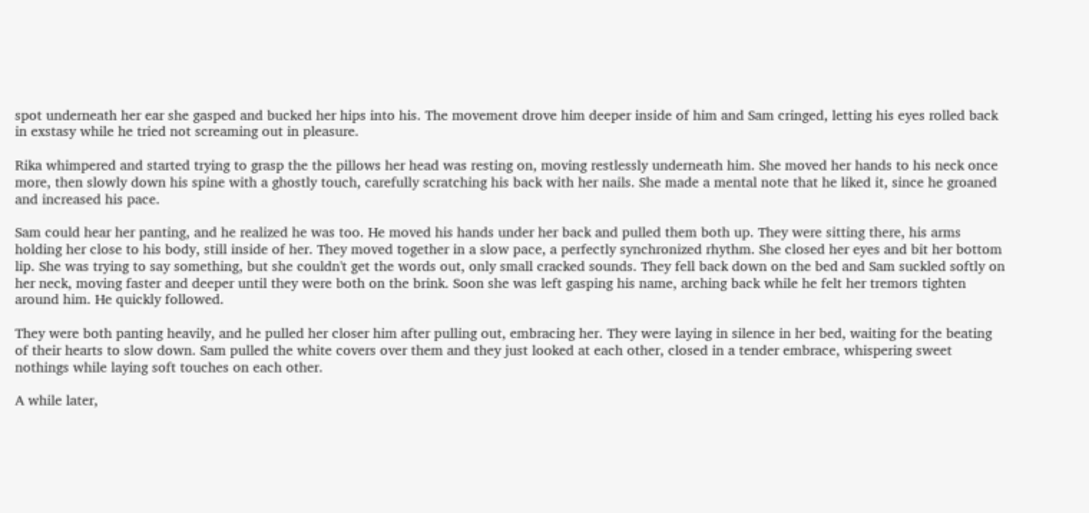spot underneath her ear she gasped and bucked her hips into his. The movement drove him deeper inside of him and Sam cringed, letting his eyes rolled back in exstasy while he tried not screaming out in pleasure.

Rika whimpered and started trying to grasp the the pillows her head was resting on, moving restlessly underneath him. She moved her hands to his neck once more, then slowly down his spine with a ghostly touch, carefully scratching his back with her nails. She made a mental note that he liked it, since he groaned and increased his pace.

Sam could hear her panting, and he realized he was too. He moved his hands under her back and pulled them both up. They were sitting there, his arms holding her close to his body, still inside of her. They moved together in a slow pace, a perfectly synchronized rhythm. She closed her eyes and bit her bottom lip. She was trying to say something, but she couldn't get the words out, only small cracked sounds. They fell back down on the bed and Sam suckled softly on her neck, moving faster and deeper until they were both on the brink. Soon she was left gasping his name, arching back while he felt her tremors tighten around him. He quickly followed.

They were both panting heavily, and he pulled her closer him after pulling out, embracing her. They were laying in silence in her bed, waiting for the beating of their hearts to slow down. Sam pulled the white covers over them and they just looked at each other, closed in a tender embrace, whispering sweet nothings while laying soft touches on each other.

A while later,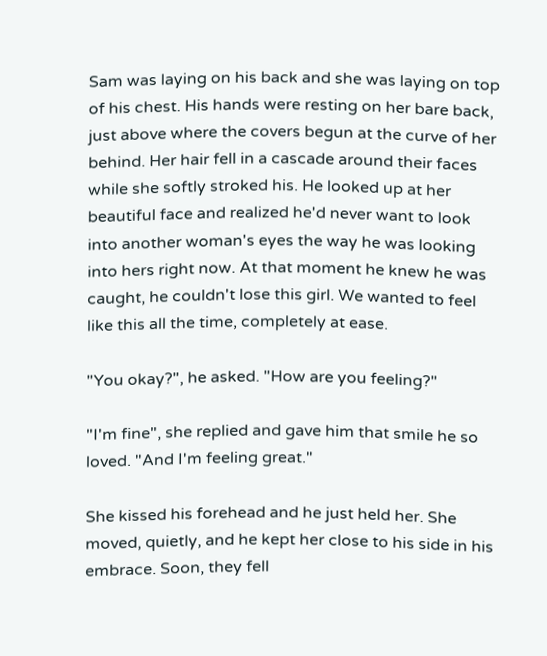Sam was laying on his back and she was laying on top of his chest. His hands were resting on her bare back, just above where the covers begun at the curve of her behind. Her hair fell in a cascade around their faces while she softly stroked his. He looked up at her beautiful face and realized he'd never want to look into another woman's eyes the way he was looking into hers right now. At that moment he knew he was caught, he couldn't lose this girl. We wanted to feel like this all the time, completely at ease.

"You okay?", he asked. "How are you feeling?"

"I'm fine", she replied and gave him that smile he so loved. "And I'm feeling great."

She kissed his forehead and he just held her. She moved, quietly, and he kept her close to his side in his embrace. Soon, they fell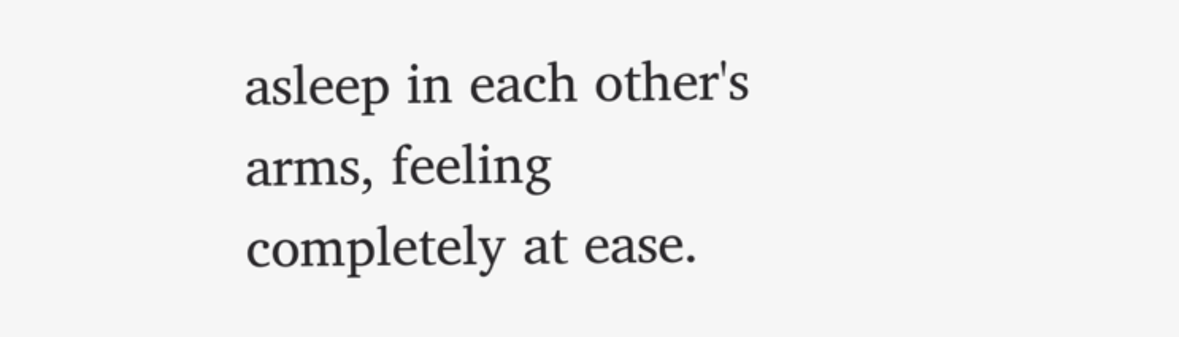asleep in each other's arms, feeling completely at ease.